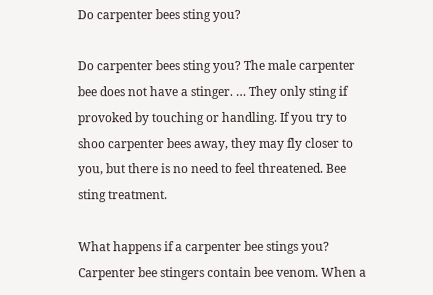Do carpenter bees sting you?

Do carpenter bees sting you? The male carpenter bee does not have a stinger. … They only sting if provoked by touching or handling. If you try to shoo carpenter bees away, they may fly closer to you, but there is no need to feel threatened. Bee sting treatment.

What happens if a carpenter bee stings you? Carpenter bee stingers contain bee venom. When a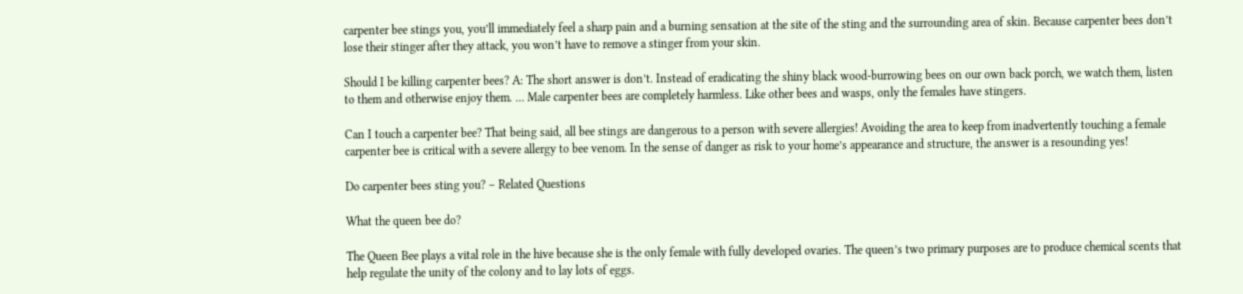carpenter bee stings you, you’ll immediately feel a sharp pain and a burning sensation at the site of the sting and the surrounding area of skin. Because carpenter bees don’t lose their stinger after they attack, you won’t have to remove a stinger from your skin.

Should I be killing carpenter bees? A: The short answer is don’t. Instead of eradicating the shiny black wood-burrowing bees on our own back porch, we watch them, listen to them and otherwise enjoy them. … Male carpenter bees are completely harmless. Like other bees and wasps, only the females have stingers.

Can I touch a carpenter bee? That being said, all bee stings are dangerous to a person with severe allergies! Avoiding the area to keep from inadvertently touching a female carpenter bee is critical with a severe allergy to bee venom. In the sense of danger as risk to your home’s appearance and structure, the answer is a resounding yes!

Do carpenter bees sting you? – Related Questions

What the queen bee do?

The Queen Bee plays a vital role in the hive because she is the only female with fully developed ovaries. The queen’s two primary purposes are to produce chemical scents that help regulate the unity of the colony and to lay lots of eggs.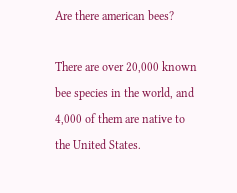Are there american bees?

There are over 20,000 known bee species in the world, and 4,000 of them are native to the United States.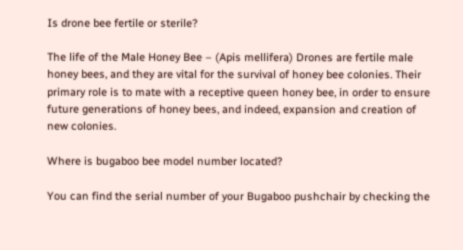Is drone bee fertile or sterile?

The life of the Male Honey Bee – (Apis mellifera) Drones are fertile male honey bees, and they are vital for the survival of honey bee colonies. Their primary role is to mate with a receptive queen honey bee, in order to ensure future generations of honey bees, and indeed, expansion and creation of new colonies.

Where is bugaboo bee model number located?

You can find the serial number of your Bugaboo pushchair by checking the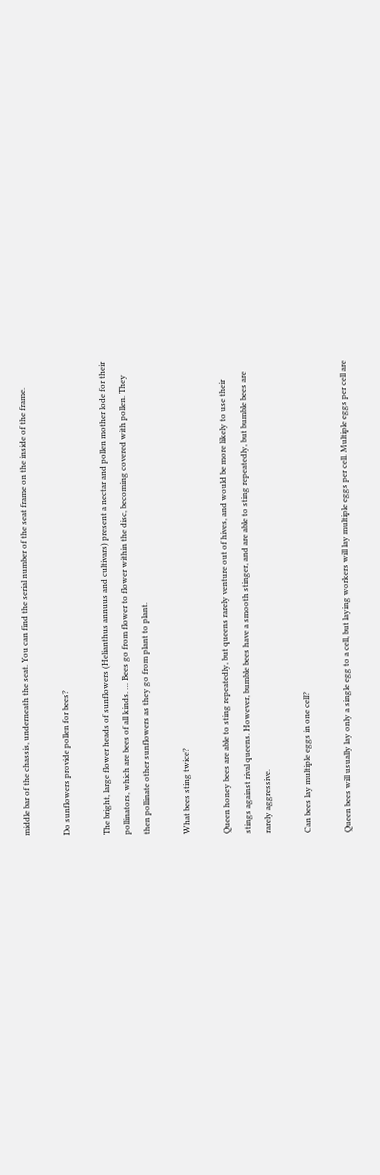middle bar of the chassis, underneath the seat. You can find the serial number of the seat frame on the inside of the frame.

Do sunflowers provide pollen for bees?

The bright, large flower heads of sunflowers (Helianthus annuus and cultivars) present a nectar and pollen mother lode for their pollinators, which are bees of all kinds. … Bees go from flower to flower within the disc, becoming covered with pollen. They then pollinate other sunflowers as they go from plant to plant.

What bees sting twice?

Queen honey bees are able to sting repeatedly, but queens rarely venture out of hives, and would be more likely to use their stings against rival queens. However, bumble bees have a smooth stinger, and are able to sting repeatedly, but bumble bees are rarely aggressive.

Can bees lay multiple eggs in one cell?

Queen bees will usually lay only a single egg to a cell, but laying workers will lay multiple eggs per cell. Multiple eggs per cell are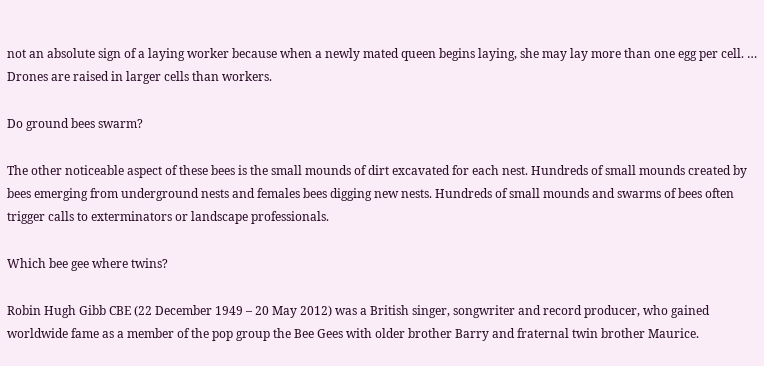not an absolute sign of a laying worker because when a newly mated queen begins laying, she may lay more than one egg per cell. … Drones are raised in larger cells than workers.

Do ground bees swarm?

The other noticeable aspect of these bees is the small mounds of dirt excavated for each nest. Hundreds of small mounds created by bees emerging from underground nests and females bees digging new nests. Hundreds of small mounds and swarms of bees often trigger calls to exterminators or landscape professionals.

Which bee gee where twins?

Robin Hugh Gibb CBE (22 December 1949 – 20 May 2012) was a British singer, songwriter and record producer, who gained worldwide fame as a member of the pop group the Bee Gees with older brother Barry and fraternal twin brother Maurice.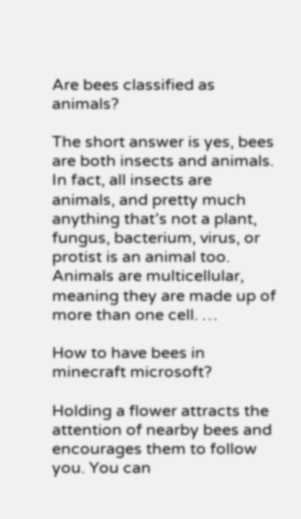Are bees classified as animals?

The short answer is yes, bees are both insects and animals. In fact, all insects are animals, and pretty much anything that’s not a plant, fungus, bacterium, virus, or protist is an animal too. Animals are multicellular, meaning they are made up of more than one cell. …

How to have bees in minecraft microsoft?

Holding a flower attracts the attention of nearby bees and encourages them to follow you. You can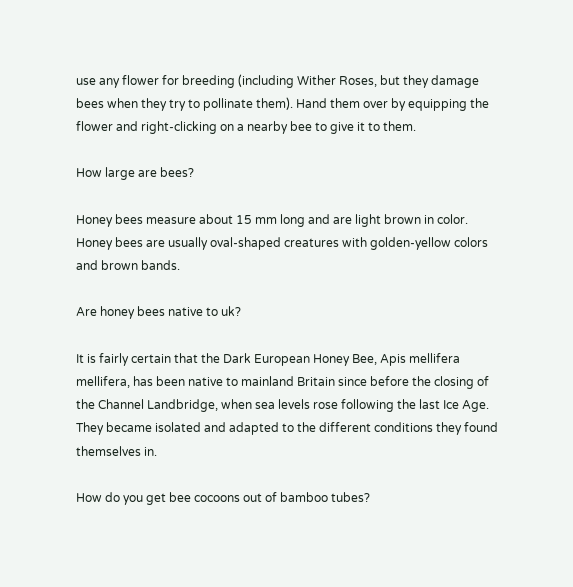use any flower for breeding (including Wither Roses, but they damage bees when they try to pollinate them). Hand them over by equipping the flower and right-clicking on a nearby bee to give it to them.

How large are bees?

Honey bees measure about 15 mm long and are light brown in color. Honey bees are usually oval-shaped creatures with golden-yellow colors and brown bands.

Are honey bees native to uk?

It is fairly certain that the Dark European Honey Bee, Apis mellifera mellifera, has been native to mainland Britain since before the closing of the Channel Landbridge, when sea levels rose following the last Ice Age. They became isolated and adapted to the different conditions they found themselves in.

How do you get bee cocoons out of bamboo tubes?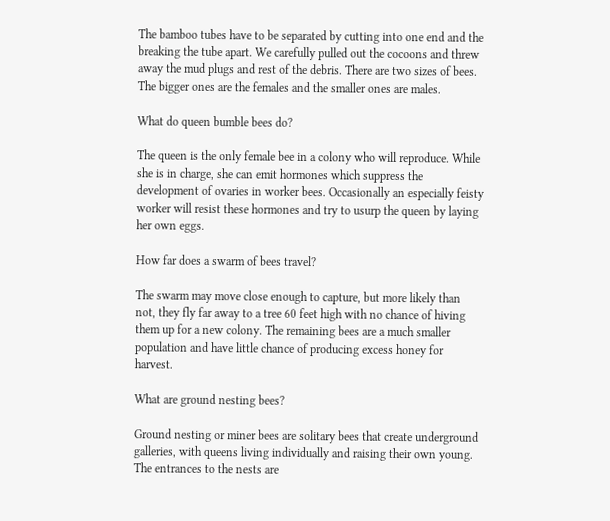The bamboo tubes have to be separated by cutting into one end and the breaking the tube apart. We carefully pulled out the cocoons and threw away the mud plugs and rest of the debris. There are two sizes of bees. The bigger ones are the females and the smaller ones are males.

What do queen bumble bees do?

The queen is the only female bee in a colony who will reproduce. While she is in charge, she can emit hormones which suppress the development of ovaries in worker bees. Occasionally an especially feisty worker will resist these hormones and try to usurp the queen by laying her own eggs.

How far does a swarm of bees travel?

The swarm may move close enough to capture, but more likely than not, they fly far away to a tree 60 feet high with no chance of hiving them up for a new colony. The remaining bees are a much smaller population and have little chance of producing excess honey for harvest.

What are ground nesting bees?

Ground nesting or miner bees are solitary bees that create underground galleries, with queens living individually and raising their own young. The entrances to the nests are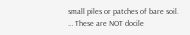small piles or patches of bare soil. … These are NOT docile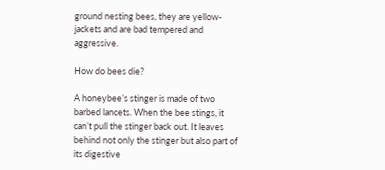ground nesting bees, they are yellow-jackets and are bad tempered and aggressive.

How do bees die?

A honeybee’s stinger is made of two barbed lancets. When the bee stings, it can’t pull the stinger back out. It leaves behind not only the stinger but also part of its digestive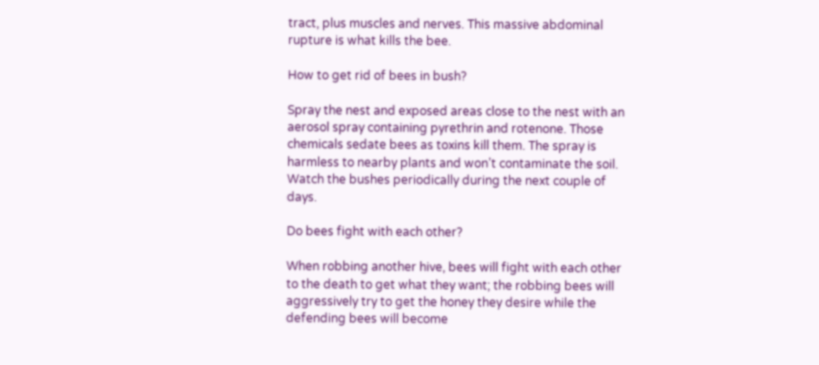tract, plus muscles and nerves. This massive abdominal rupture is what kills the bee.

How to get rid of bees in bush?

Spray the nest and exposed areas close to the nest with an aerosol spray containing pyrethrin and rotenone. Those chemicals sedate bees as toxins kill them. The spray is harmless to nearby plants and won’t contaminate the soil. Watch the bushes periodically during the next couple of days.

Do bees fight with each other?

When robbing another hive, bees will fight with each other to the death to get what they want; the robbing bees will aggressively try to get the honey they desire while the defending bees will become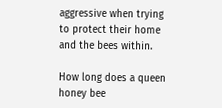aggressive when trying to protect their home and the bees within.

How long does a queen honey bee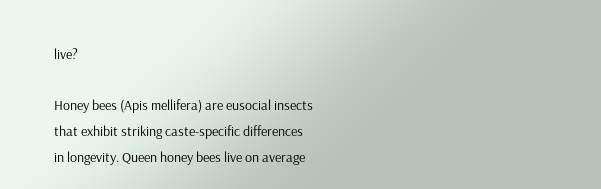live?

Honey bees (Apis mellifera) are eusocial insects that exhibit striking caste-specific differences in longevity. Queen honey bees live on average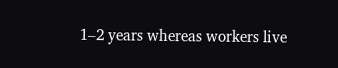1–2 years whereas workers live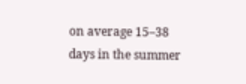on average 15–38 days in the summer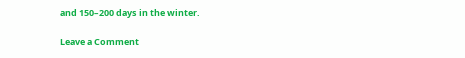and 150–200 days in the winter.

Leave a Comment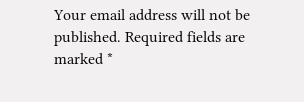Your email address will not be published. Required fields are marked *